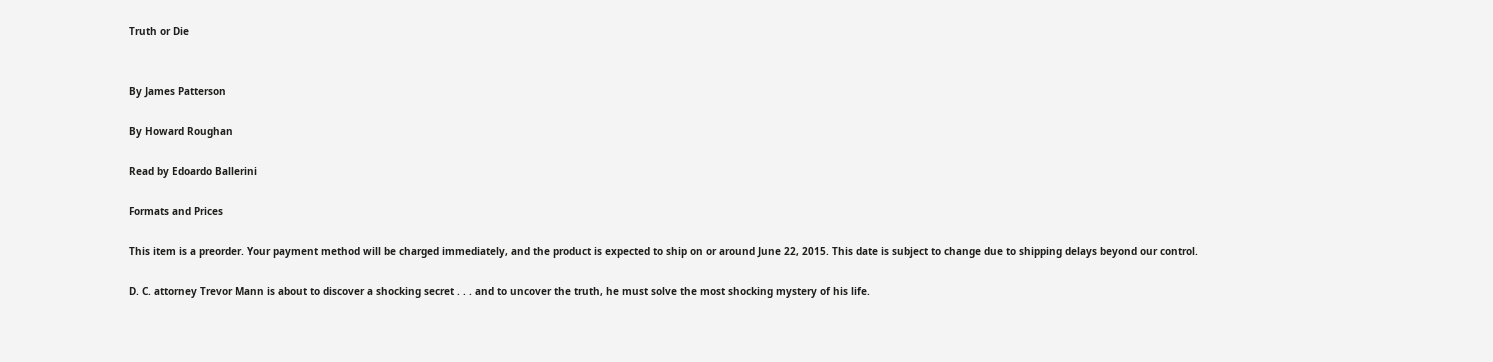Truth or Die


By James Patterson

By Howard Roughan

Read by Edoardo Ballerini

Formats and Prices

This item is a preorder. Your payment method will be charged immediately, and the product is expected to ship on or around June 22, 2015. This date is subject to change due to shipping delays beyond our control.

D. C. attorney Trevor Mann is about to discover a shocking secret . . . and to uncover the truth, he must solve the most shocking mystery of his life.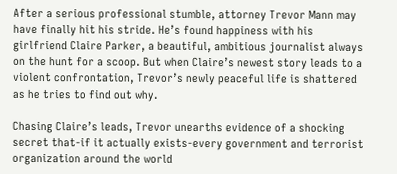After a serious professional stumble, attorney Trevor Mann may have finally hit his stride. He’s found happiness with his girlfriend Claire Parker, a beautiful, ambitious journalist always on the hunt for a scoop. But when Claire’s newest story leads to a violent confrontation, Trevor’s newly peaceful life is shattered as he tries to find out why.

Chasing Claire’s leads, Trevor unearths evidence of a shocking secret that-if it actually exists-every government and terrorist organization around the world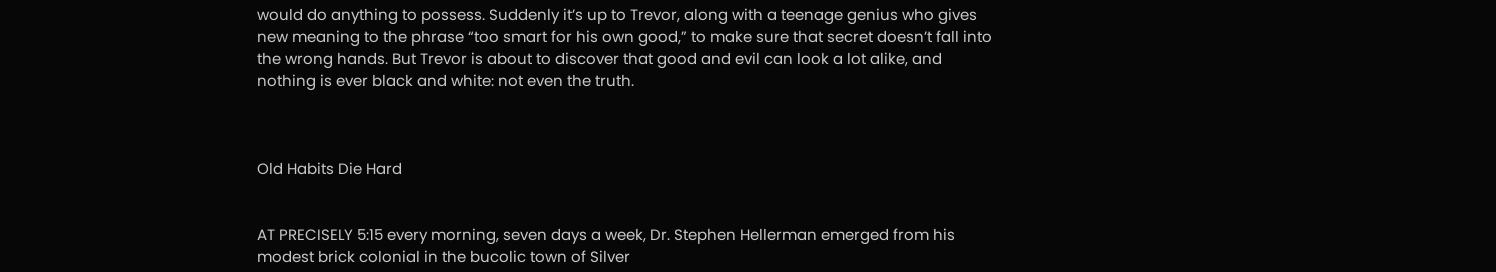would do anything to possess. Suddenly it’s up to Trevor, along with a teenage genius who gives new meaning to the phrase “too smart for his own good,” to make sure that secret doesn’t fall into the wrong hands. But Trevor is about to discover that good and evil can look a lot alike, and nothing is ever black and white: not even the truth.



Old Habits Die Hard


AT PRECISELY 5:15 every morning, seven days a week, Dr. Stephen Hellerman emerged from his modest brick colonial in the bucolic town of Silver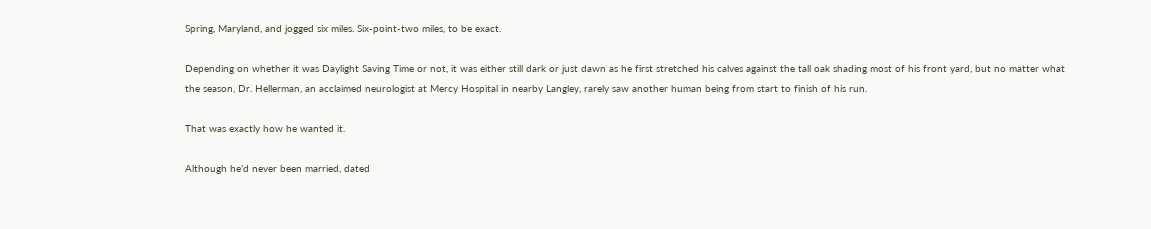Spring, Maryland, and jogged six miles. Six-point-two miles, to be exact.

Depending on whether it was Daylight Saving Time or not, it was either still dark or just dawn as he first stretched his calves against the tall oak shading most of his front yard, but no matter what the season, Dr. Hellerman, an acclaimed neurologist at Mercy Hospital in nearby Langley, rarely saw another human being from start to finish of his run.

That was exactly how he wanted it.

Although he’d never been married, dated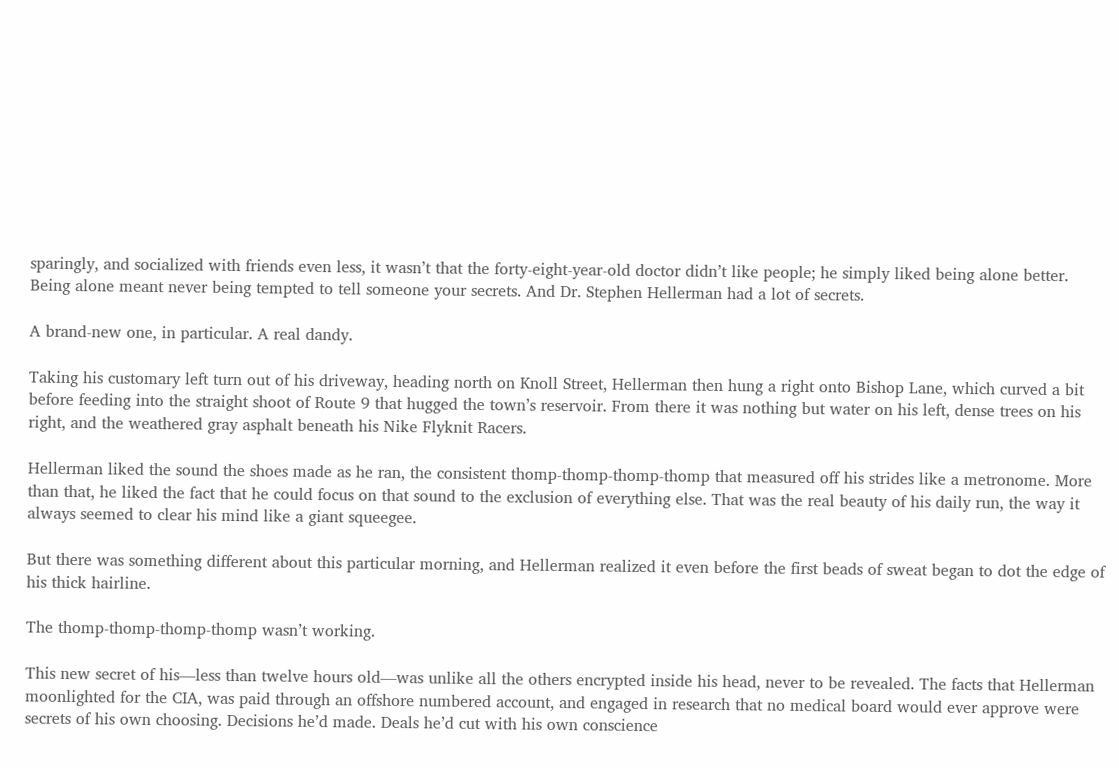sparingly, and socialized with friends even less, it wasn’t that the forty-eight-year-old doctor didn’t like people; he simply liked being alone better. Being alone meant never being tempted to tell someone your secrets. And Dr. Stephen Hellerman had a lot of secrets.

A brand-new one, in particular. A real dandy.

Taking his customary left turn out of his driveway, heading north on Knoll Street, Hellerman then hung a right onto Bishop Lane, which curved a bit before feeding into the straight shoot of Route 9 that hugged the town’s reservoir. From there it was nothing but water on his left, dense trees on his right, and the weathered gray asphalt beneath his Nike Flyknit Racers.

Hellerman liked the sound the shoes made as he ran, the consistent thomp-thomp-thomp-thomp that measured off his strides like a metronome. More than that, he liked the fact that he could focus on that sound to the exclusion of everything else. That was the real beauty of his daily run, the way it always seemed to clear his mind like a giant squeegee.

But there was something different about this particular morning, and Hellerman realized it even before the first beads of sweat began to dot the edge of his thick hairline.

The thomp-thomp-thomp-thomp wasn’t working.

This new secret of his—less than twelve hours old—was unlike all the others encrypted inside his head, never to be revealed. The facts that Hellerman moonlighted for the CIA, was paid through an offshore numbered account, and engaged in research that no medical board would ever approve were secrets of his own choosing. Decisions he’d made. Deals he’d cut with his own conscience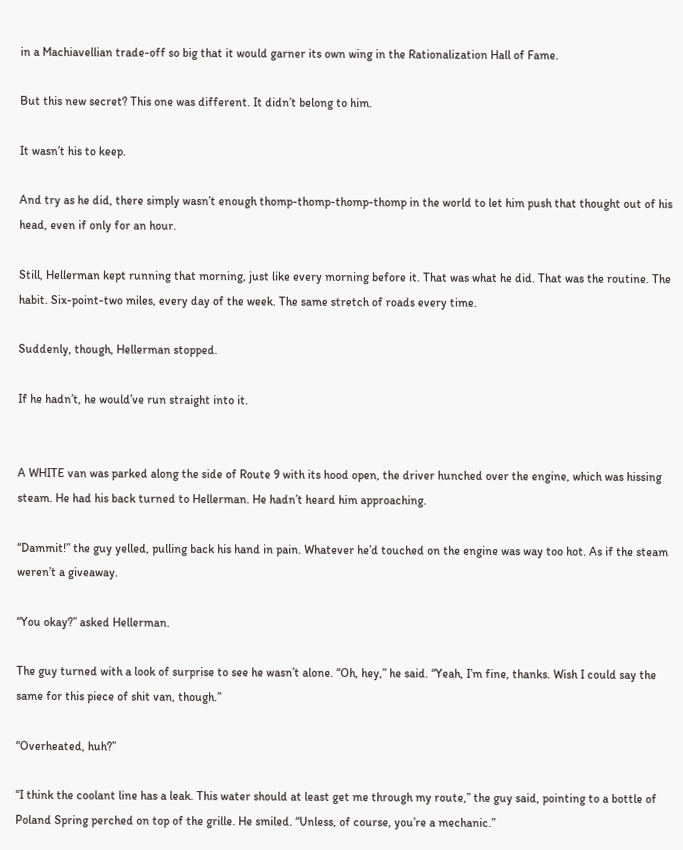in a Machiavellian trade-off so big that it would garner its own wing in the Rationalization Hall of Fame.

But this new secret? This one was different. It didn’t belong to him.

It wasn’t his to keep.

And try as he did, there simply wasn’t enough thomp-thomp-thomp-thomp in the world to let him push that thought out of his head, even if only for an hour.

Still, Hellerman kept running that morning, just like every morning before it. That was what he did. That was the routine. The habit. Six-point-two miles, every day of the week. The same stretch of roads every time.

Suddenly, though, Hellerman stopped.

If he hadn’t, he would’ve run straight into it.


A WHITE van was parked along the side of Route 9 with its hood open, the driver hunched over the engine, which was hissing steam. He had his back turned to Hellerman. He hadn’t heard him approaching.

“Dammit!” the guy yelled, pulling back his hand in pain. Whatever he’d touched on the engine was way too hot. As if the steam weren’t a giveaway.

“You okay?” asked Hellerman.

The guy turned with a look of surprise to see he wasn’t alone. “Oh, hey,” he said. “Yeah, I’m fine, thanks. Wish I could say the same for this piece of shit van, though.”

“Overheated, huh?”

“I think the coolant line has a leak. This water should at least get me through my route,” the guy said, pointing to a bottle of Poland Spring perched on top of the grille. He smiled. “Unless, of course, you’re a mechanic.”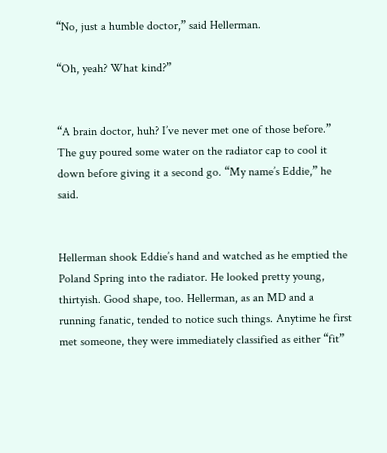“No, just a humble doctor,” said Hellerman.

“Oh, yeah? What kind?”


“A brain doctor, huh? I’ve never met one of those before.” The guy poured some water on the radiator cap to cool it down before giving it a second go. “My name’s Eddie,” he said.


Hellerman shook Eddie’s hand and watched as he emptied the Poland Spring into the radiator. He looked pretty young, thirtyish. Good shape, too. Hellerman, as an MD and a running fanatic, tended to notice such things. Anytime he first met someone, they were immediately classified as either “fit”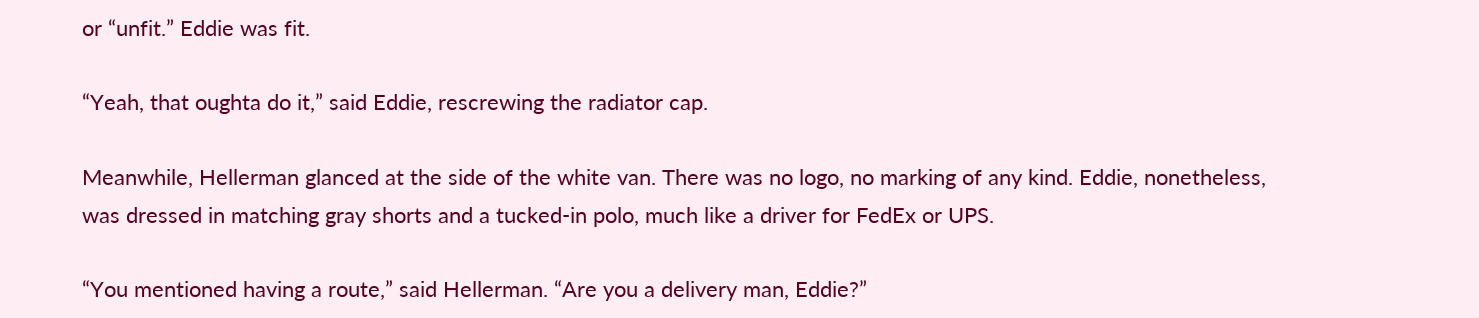or “unfit.” Eddie was fit.

“Yeah, that oughta do it,” said Eddie, rescrewing the radiator cap.

Meanwhile, Hellerman glanced at the side of the white van. There was no logo, no marking of any kind. Eddie, nonetheless, was dressed in matching gray shorts and a tucked-in polo, much like a driver for FedEx or UPS.

“You mentioned having a route,” said Hellerman. “Are you a delivery man, Eddie?”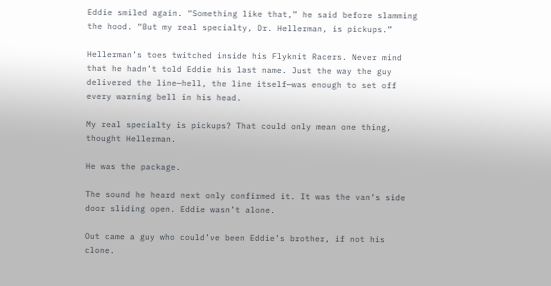Eddie smiled again. “Something like that,” he said before slamming the hood. “But my real specialty, Dr. Hellerman, is pickups.”

Hellerman’s toes twitched inside his Flyknit Racers. Never mind that he hadn’t told Eddie his last name. Just the way the guy delivered the line—hell, the line itself—was enough to set off every warning bell in his head.

My real specialty is pickups? That could only mean one thing, thought Hellerman.

He was the package.

The sound he heard next only confirmed it. It was the van’s side door sliding open. Eddie wasn’t alone.

Out came a guy who could’ve been Eddie’s brother, if not his clone.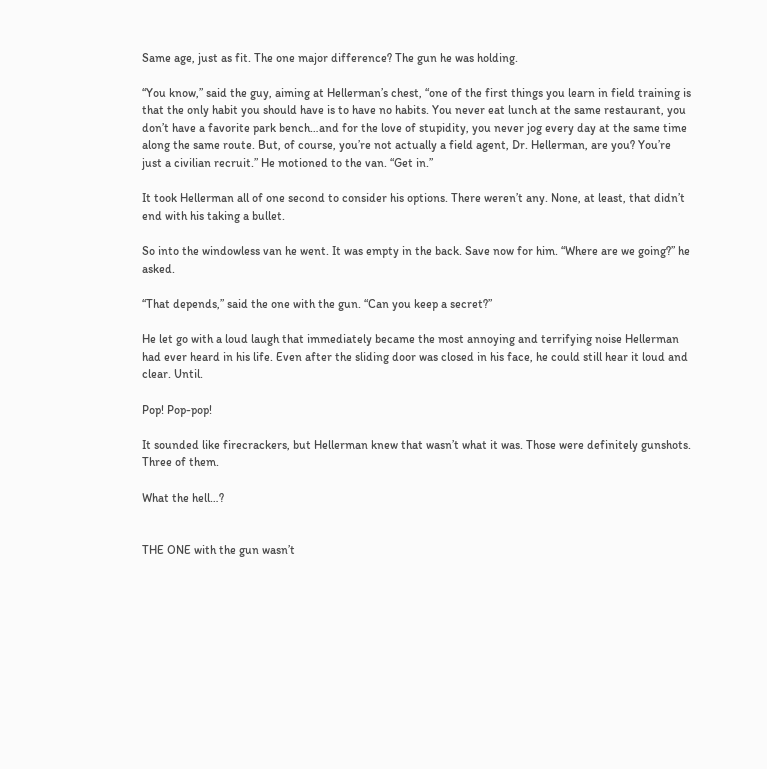Same age, just as fit. The one major difference? The gun he was holding.

“You know,” said the guy, aiming at Hellerman’s chest, “one of the first things you learn in field training is that the only habit you should have is to have no habits. You never eat lunch at the same restaurant, you don’t have a favorite park bench…and for the love of stupidity, you never jog every day at the same time along the same route. But, of course, you’re not actually a field agent, Dr. Hellerman, are you? You’re just a civilian recruit.” He motioned to the van. “Get in.”

It took Hellerman all of one second to consider his options. There weren’t any. None, at least, that didn’t end with his taking a bullet.

So into the windowless van he went. It was empty in the back. Save now for him. “Where are we going?” he asked.

“That depends,” said the one with the gun. “Can you keep a secret?”

He let go with a loud laugh that immediately became the most annoying and terrifying noise Hellerman had ever heard in his life. Even after the sliding door was closed in his face, he could still hear it loud and clear. Until.

Pop! Pop-pop!

It sounded like firecrackers, but Hellerman knew that wasn’t what it was. Those were definitely gunshots. Three of them.

What the hell…?


THE ONE with the gun wasn’t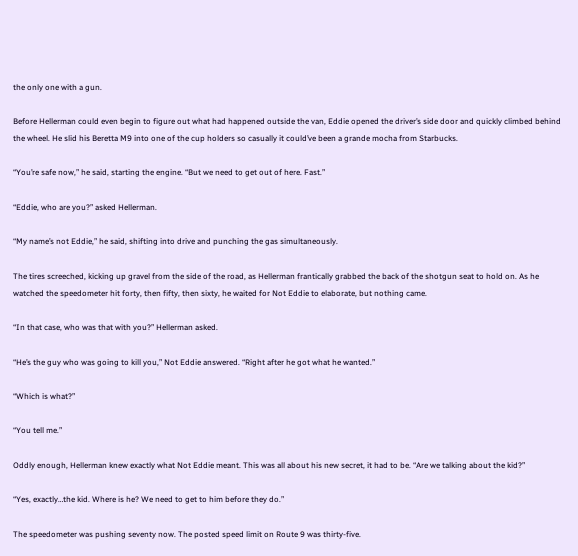the only one with a gun.

Before Hellerman could even begin to figure out what had happened outside the van, Eddie opened the driver’s side door and quickly climbed behind the wheel. He slid his Beretta M9 into one of the cup holders so casually it could’ve been a grande mocha from Starbucks.

“You’re safe now,” he said, starting the engine. “But we need to get out of here. Fast.”

“Eddie, who are you?” asked Hellerman.

“My name’s not Eddie,” he said, shifting into drive and punching the gas simultaneously.

The tires screeched, kicking up gravel from the side of the road, as Hellerman frantically grabbed the back of the shotgun seat to hold on. As he watched the speedometer hit forty, then fifty, then sixty, he waited for Not Eddie to elaborate, but nothing came.

“In that case, who was that with you?” Hellerman asked.

“He’s the guy who was going to kill you,” Not Eddie answered. “Right after he got what he wanted.”

“Which is what?”

“You tell me.”

Oddly enough, Hellerman knew exactly what Not Eddie meant. This was all about his new secret, it had to be. “Are we talking about the kid?”

“Yes, exactly…the kid. Where is he? We need to get to him before they do.”

The speedometer was pushing seventy now. The posted speed limit on Route 9 was thirty-five.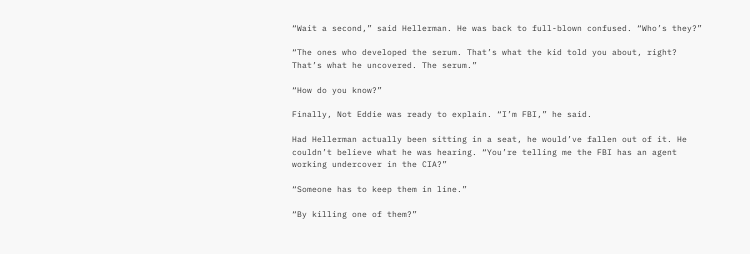“Wait a second,” said Hellerman. He was back to full-blown confused. “Who’s they?”

“The ones who developed the serum. That’s what the kid told you about, right? That’s what he uncovered. The serum.”

“How do you know?”

Finally, Not Eddie was ready to explain. “I’m FBI,” he said.

Had Hellerman actually been sitting in a seat, he would’ve fallen out of it. He couldn’t believe what he was hearing. “You’re telling me the FBI has an agent working undercover in the CIA?”

“Someone has to keep them in line.”

“By killing one of them?”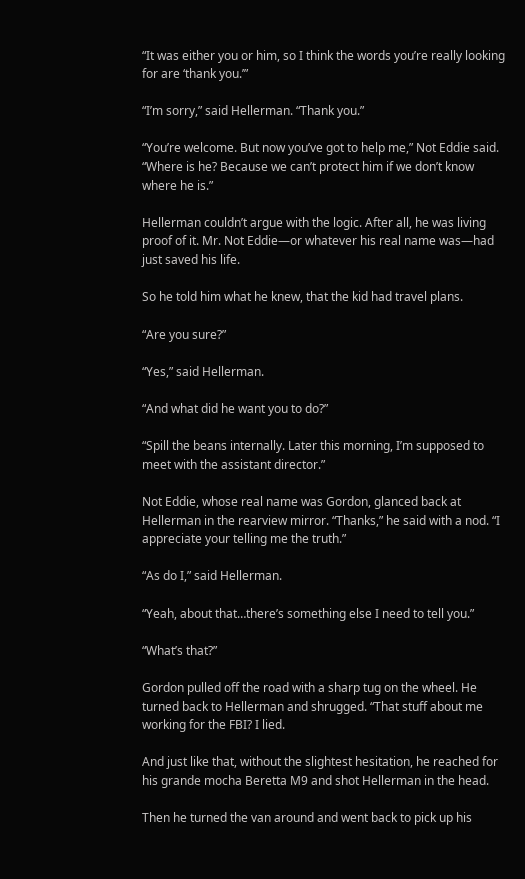“It was either you or him, so I think the words you’re really looking for are ‘thank you.’”

“I’m sorry,” said Hellerman. “Thank you.”

“You’re welcome. But now you’ve got to help me,” Not Eddie said. “Where is he? Because we can’t protect him if we don’t know where he is.”

Hellerman couldn’t argue with the logic. After all, he was living proof of it. Mr. Not Eddie—or whatever his real name was—had just saved his life.

So he told him what he knew, that the kid had travel plans.

“Are you sure?”

“Yes,” said Hellerman.

“And what did he want you to do?”

“Spill the beans internally. Later this morning, I’m supposed to meet with the assistant director.”

Not Eddie, whose real name was Gordon, glanced back at Hellerman in the rearview mirror. “Thanks,” he said with a nod. “I appreciate your telling me the truth.”

“As do I,” said Hellerman.

“Yeah, about that…there’s something else I need to tell you.”

“What’s that?”

Gordon pulled off the road with a sharp tug on the wheel. He turned back to Hellerman and shrugged. “That stuff about me working for the FBI? I lied.

And just like that, without the slightest hesitation, he reached for his grande mocha Beretta M9 and shot Hellerman in the head.

Then he turned the van around and went back to pick up his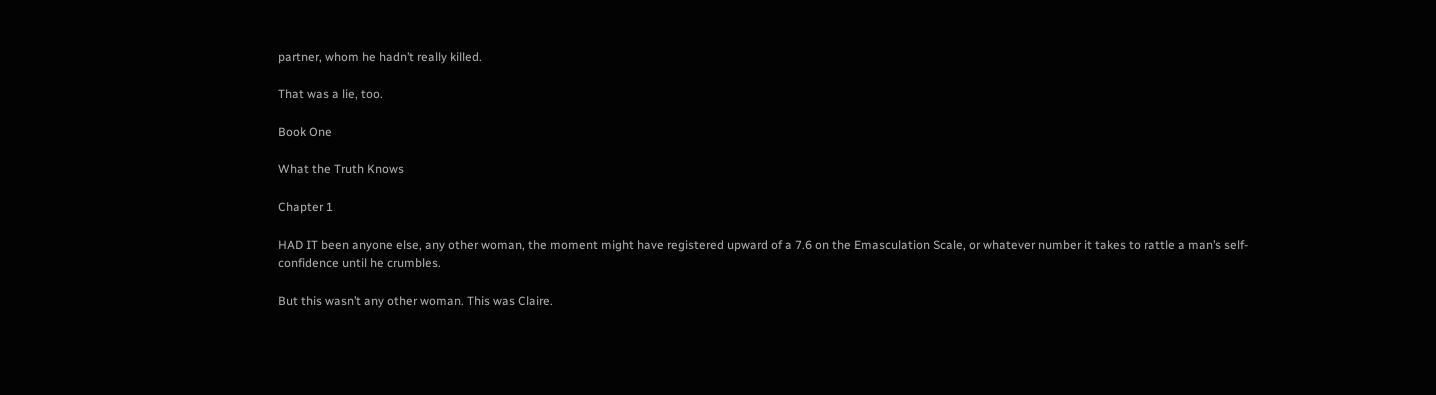partner, whom he hadn’t really killed.

That was a lie, too.

Book One

What the Truth Knows

Chapter 1

HAD IT been anyone else, any other woman, the moment might have registered upward of a 7.6 on the Emasculation Scale, or whatever number it takes to rattle a man’s self-confidence until he crumbles.

But this wasn’t any other woman. This was Claire.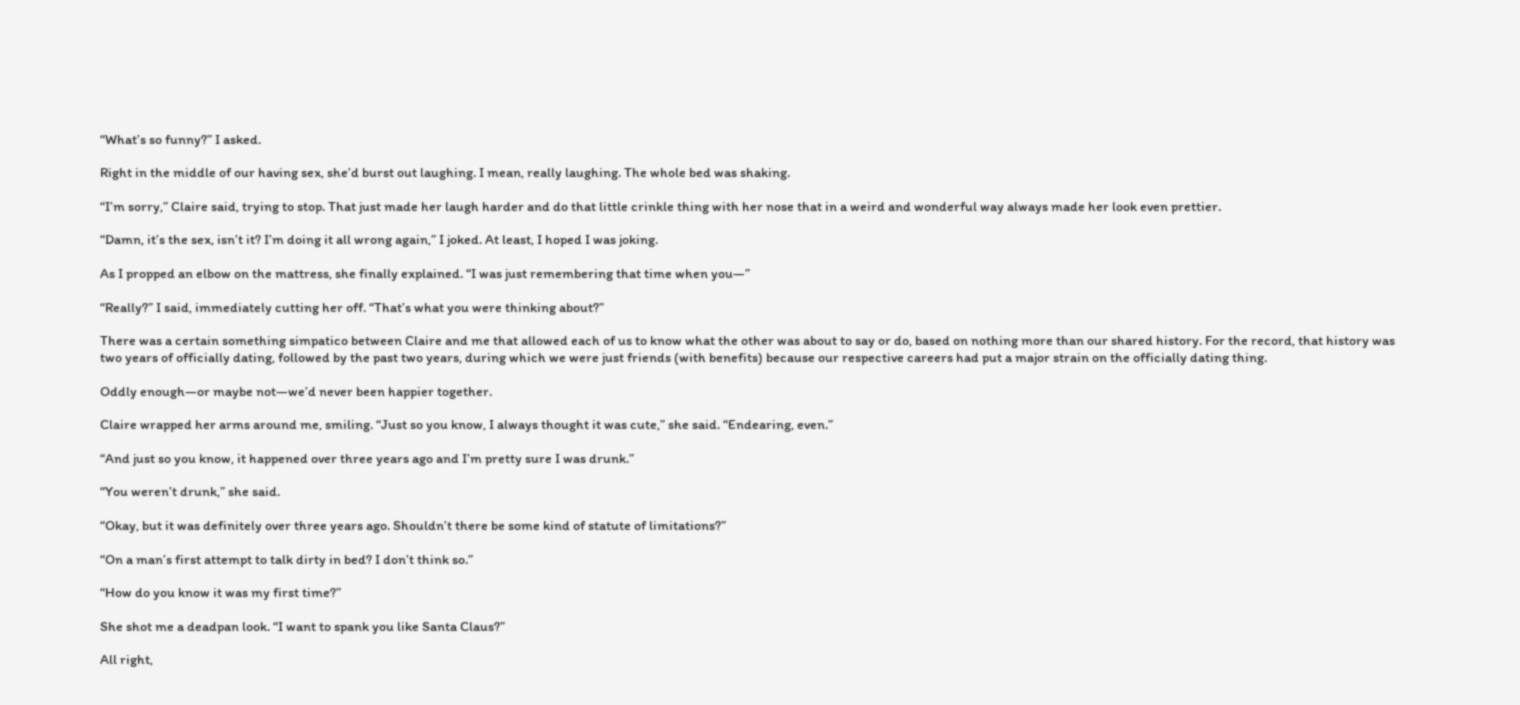“What’s so funny?” I asked.

Right in the middle of our having sex, she’d burst out laughing. I mean, really laughing. The whole bed was shaking.

“I’m sorry,” Claire said, trying to stop. That just made her laugh harder and do that little crinkle thing with her nose that in a weird and wonderful way always made her look even prettier.

“Damn, it’s the sex, isn’t it? I’m doing it all wrong again,” I joked. At least, I hoped I was joking.

As I propped an elbow on the mattress, she finally explained. “I was just remembering that time when you—”

“Really?” I said, immediately cutting her off. “That’s what you were thinking about?”

There was a certain something simpatico between Claire and me that allowed each of us to know what the other was about to say or do, based on nothing more than our shared history. For the record, that history was two years of officially dating, followed by the past two years, during which we were just friends (with benefits) because our respective careers had put a major strain on the officially dating thing.

Oddly enough—or maybe not—we’d never been happier together.

Claire wrapped her arms around me, smiling. “Just so you know, I always thought it was cute,” she said. “Endearing, even.”

“And just so you know, it happened over three years ago and I’m pretty sure I was drunk.”

“You weren’t drunk,” she said.

“Okay, but it was definitely over three years ago. Shouldn’t there be some kind of statute of limitations?”

“On a man’s first attempt to talk dirty in bed? I don’t think so.”

“How do you know it was my first time?”

She shot me a deadpan look. “I want to spank you like Santa Claus?”

All right,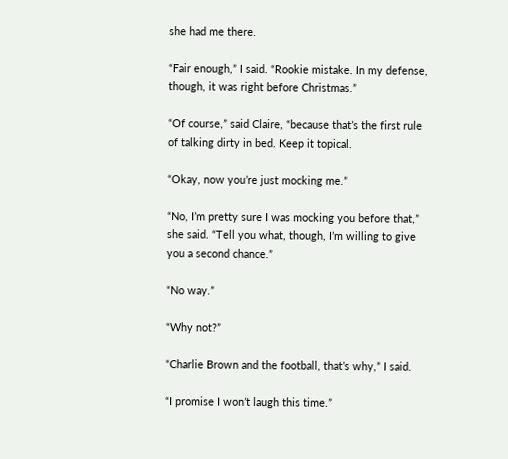she had me there.

“Fair enough,” I said. “Rookie mistake. In my defense, though, it was right before Christmas.”

“Of course,” said Claire, “because that’s the first rule of talking dirty in bed. Keep it topical.

“Okay, now you’re just mocking me.”

“No, I’m pretty sure I was mocking you before that,” she said. “Tell you what, though, I’m willing to give you a second chance.”

“No way.”

“Why not?”

“Charlie Brown and the football, that’s why,” I said.

“I promise I won’t laugh this time.”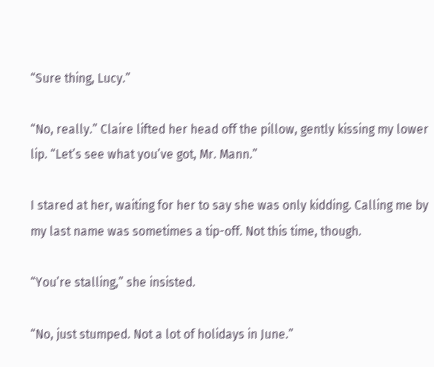“Sure thing, Lucy.”

“No, really.” Claire lifted her head off the pillow, gently kissing my lower lip. “Let’s see what you’ve got, Mr. Mann.”

I stared at her, waiting for her to say she was only kidding. Calling me by my last name was sometimes a tip-off. Not this time, though.

“You’re stalling,” she insisted.

“No, just stumped. Not a lot of holidays in June.”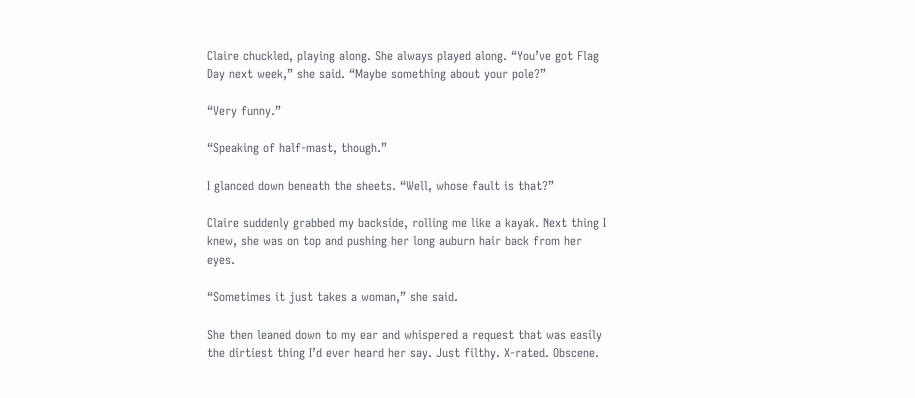Claire chuckled, playing along. She always played along. “You’ve got Flag Day next week,” she said. “Maybe something about your pole?”

“Very funny.”

“Speaking of half-mast, though.”

I glanced down beneath the sheets. “Well, whose fault is that?”

Claire suddenly grabbed my backside, rolling me like a kayak. Next thing I knew, she was on top and pushing her long auburn hair back from her eyes.

“Sometimes it just takes a woman,” she said.

She then leaned down to my ear and whispered a request that was easily the dirtiest thing I’d ever heard her say. Just filthy. X-rated. Obscene.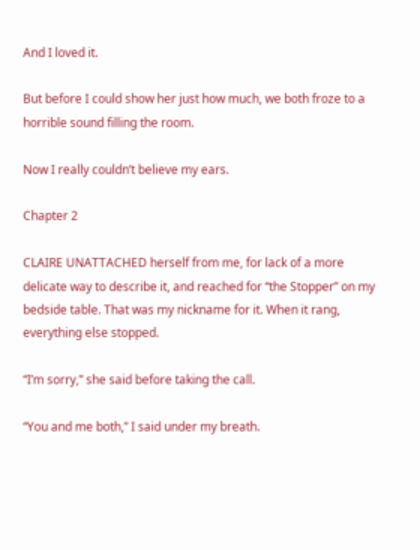And I loved it.

But before I could show her just how much, we both froze to a horrible sound filling the room.

Now I really couldn’t believe my ears.

Chapter 2

CLAIRE UNATTACHED herself from me, for lack of a more delicate way to describe it, and reached for “the Stopper” on my bedside table. That was my nickname for it. When it rang, everything else stopped.

“I’m sorry,” she said before taking the call.

“You and me both,” I said under my breath.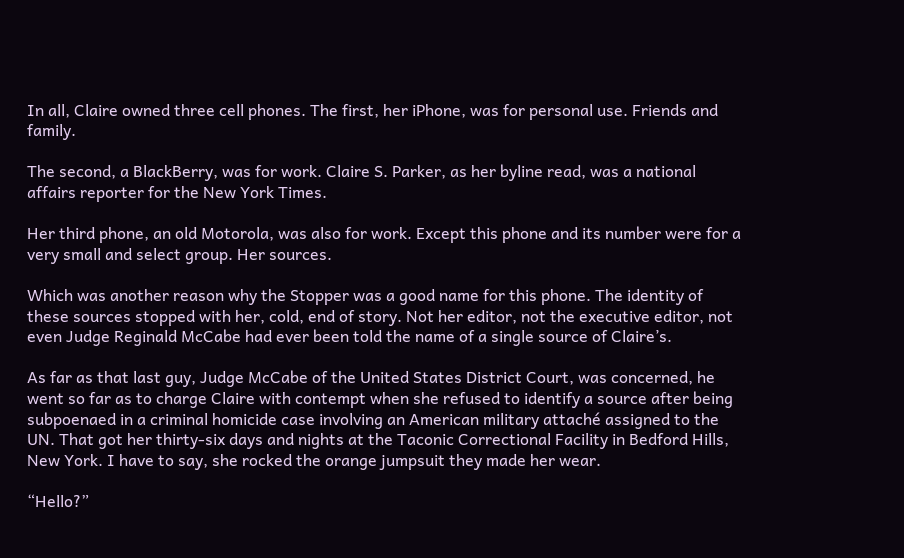In all, Claire owned three cell phones. The first, her iPhone, was for personal use. Friends and family.

The second, a BlackBerry, was for work. Claire S. Parker, as her byline read, was a national affairs reporter for the New York Times.

Her third phone, an old Motorola, was also for work. Except this phone and its number were for a very small and select group. Her sources.

Which was another reason why the Stopper was a good name for this phone. The identity of these sources stopped with her, cold, end of story. Not her editor, not the executive editor, not even Judge Reginald McCabe had ever been told the name of a single source of Claire’s.

As far as that last guy, Judge McCabe of the United States District Court, was concerned, he went so far as to charge Claire with contempt when she refused to identify a source after being subpoenaed in a criminal homicide case involving an American military attaché assigned to the UN. That got her thirty-six days and nights at the Taconic Correctional Facility in Bedford Hills, New York. I have to say, she rocked the orange jumpsuit they made her wear.

“Hello?”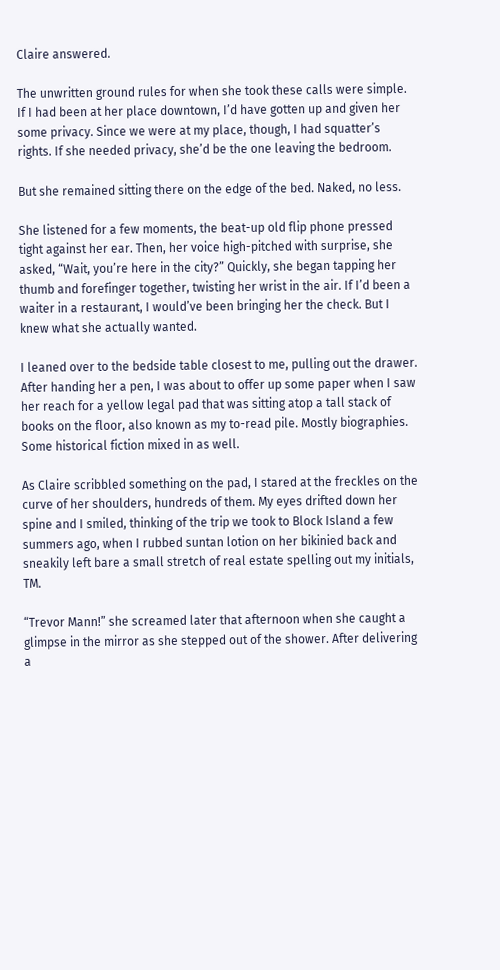Claire answered.

The unwritten ground rules for when she took these calls were simple. If I had been at her place downtown, I’d have gotten up and given her some privacy. Since we were at my place, though, I had squatter’s rights. If she needed privacy, she’d be the one leaving the bedroom.

But she remained sitting there on the edge of the bed. Naked, no less.

She listened for a few moments, the beat-up old flip phone pressed tight against her ear. Then, her voice high-pitched with surprise, she asked, “Wait, you’re here in the city?” Quickly, she began tapping her thumb and forefinger together, twisting her wrist in the air. If I’d been a waiter in a restaurant, I would’ve been bringing her the check. But I knew what she actually wanted.

I leaned over to the bedside table closest to me, pulling out the drawer. After handing her a pen, I was about to offer up some paper when I saw her reach for a yellow legal pad that was sitting atop a tall stack of books on the floor, also known as my to-read pile. Mostly biographies. Some historical fiction mixed in as well.

As Claire scribbled something on the pad, I stared at the freckles on the curve of her shoulders, hundreds of them. My eyes drifted down her spine and I smiled, thinking of the trip we took to Block Island a few summers ago, when I rubbed suntan lotion on her bikinied back and sneakily left bare a small stretch of real estate spelling out my initials, TM.

“Trevor Mann!” she screamed later that afternoon when she caught a glimpse in the mirror as she stepped out of the shower. After delivering a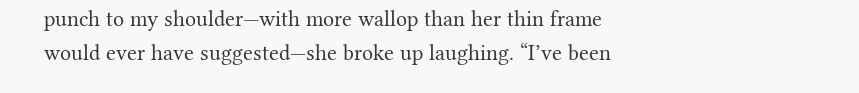punch to my shoulder—with more wallop than her thin frame would ever have suggested—she broke up laughing. “I’ve been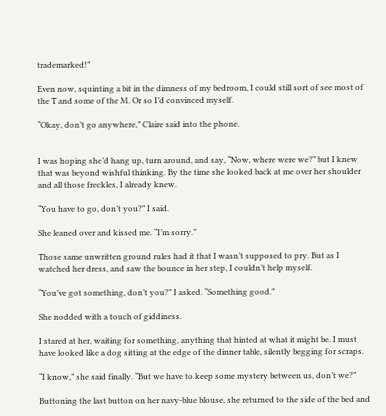trademarked!”

Even now, squinting a bit in the dimness of my bedroom, I could still sort of see most of the T and some of the M. Or so I’d convinced myself.

“Okay, don’t go anywhere,” Claire said into the phone.


I was hoping she’d hang up, turn around, and say, “Now, where were we?” but I knew that was beyond wishful thinking. By the time she looked back at me over her shoulder and all those freckles, I already knew.

“You have to go, don’t you?” I said.

She leaned over and kissed me. “I’m sorry.”

Those same unwritten ground rules had it that I wasn’t supposed to pry. But as I watched her dress, and saw the bounce in her step, I couldn’t help myself.

“You’ve got something, don’t you?” I asked. “Something good.”

She nodded with a touch of giddiness.

I stared at her, waiting for something, anything that hinted at what it might be. I must have looked like a dog sitting at the edge of the dinner table, silently begging for scraps.

“I know,” she said finally. “But we have to keep some mystery between us, don’t we?”

Buttoning the last button on her navy-blue blouse, she returned to the side of the bed and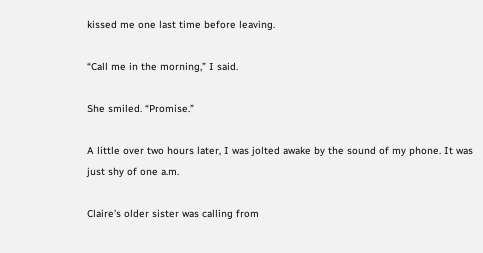kissed me one last time before leaving.

“Call me in the morning,” I said.

She smiled. “Promise.”

A little over two hours later, I was jolted awake by the sound of my phone. It was just shy of one a.m.

Claire’s older sister was calling from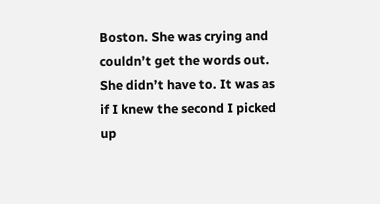Boston. She was crying and couldn’t get the words out. She didn’t have to. It was as if I knew the second I picked up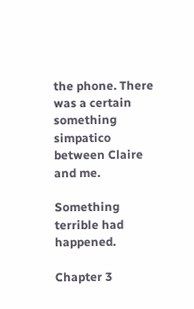the phone. There was a certain something simpatico between Claire and me.

Something terrible had happened.

Chapter 3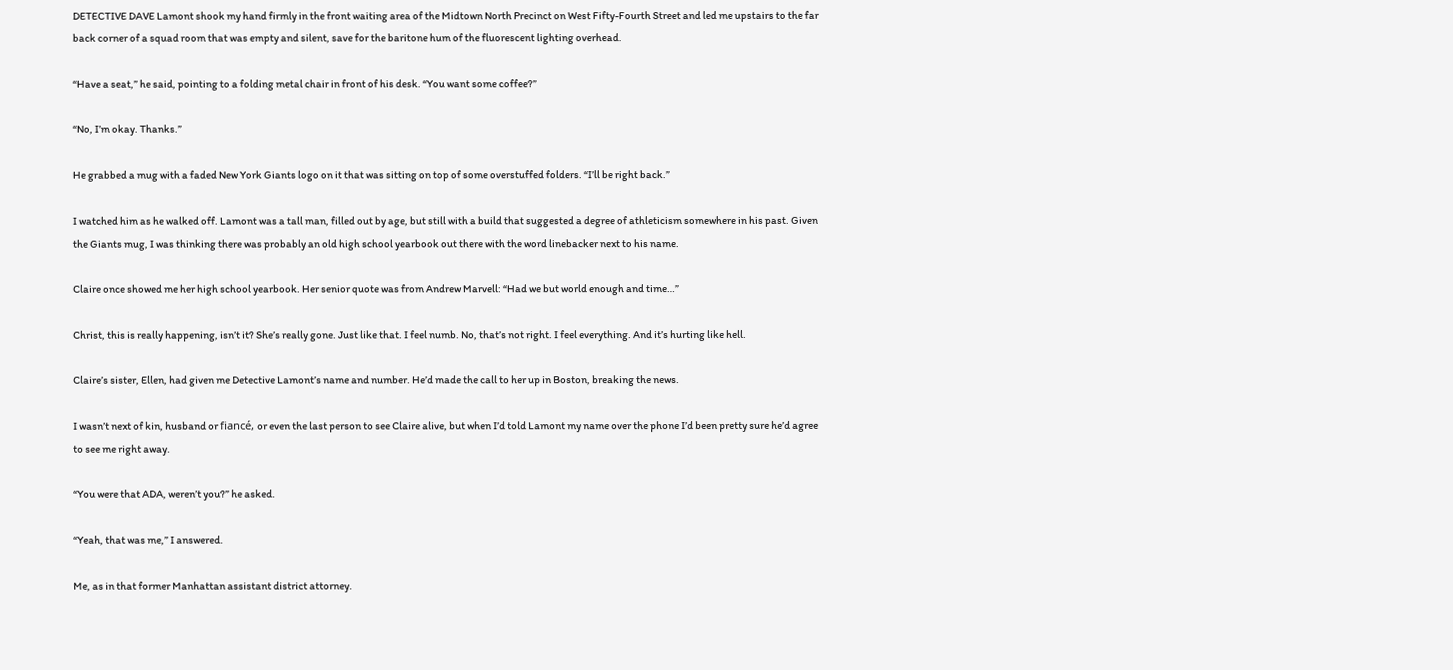DETECTIVE DAVE Lamont shook my hand firmly in the front waiting area of the Midtown North Precinct on West Fifty-Fourth Street and led me upstairs to the far back corner of a squad room that was empty and silent, save for the baritone hum of the fluorescent lighting overhead.

“Have a seat,” he said, pointing to a folding metal chair in front of his desk. “You want some coffee?”

“No, I’m okay. Thanks.”

He grabbed a mug with a faded New York Giants logo on it that was sitting on top of some overstuffed folders. “I’ll be right back.”

I watched him as he walked off. Lamont was a tall man, filled out by age, but still with a build that suggested a degree of athleticism somewhere in his past. Given the Giants mug, I was thinking there was probably an old high school yearbook out there with the word linebacker next to his name.

Claire once showed me her high school yearbook. Her senior quote was from Andrew Marvell: “Had we but world enough and time…”

Christ, this is really happening, isn’t it? She’s really gone. Just like that. I feel numb. No, that’s not right. I feel everything. And it’s hurting like hell.

Claire’s sister, Ellen, had given me Detective Lamont’s name and number. He’d made the call to her up in Boston, breaking the news.

I wasn’t next of kin, husband or fiancé, or even the last person to see Claire alive, but when I’d told Lamont my name over the phone I’d been pretty sure he’d agree to see me right away.

“You were that ADA, weren’t you?” he asked.

“Yeah, that was me,” I answered.

Me, as in that former Manhattan assistant district attorney.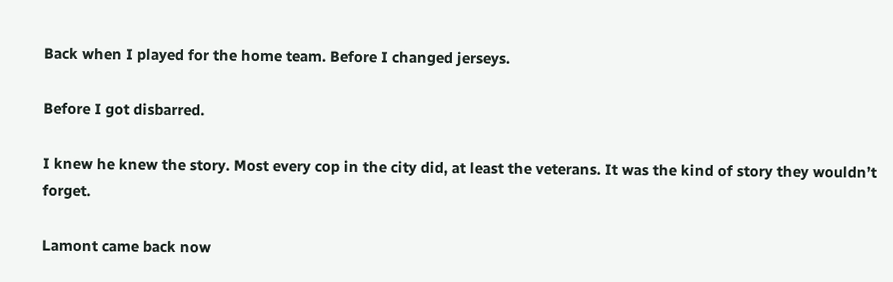Back when I played for the home team. Before I changed jerseys.

Before I got disbarred.

I knew he knew the story. Most every cop in the city did, at least the veterans. It was the kind of story they wouldn’t forget.

Lamont came back now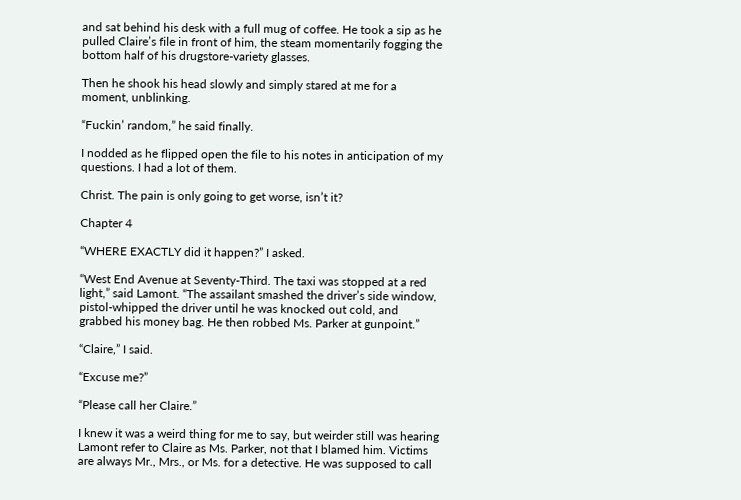and sat behind his desk with a full mug of coffee. He took a sip as he pulled Claire’s file in front of him, the steam momentarily fogging the bottom half of his drugstore-variety glasses.

Then he shook his head slowly and simply stared at me for a moment, unblinking.

“Fuckin’ random,” he said finally.

I nodded as he flipped open the file to his notes in anticipation of my questions. I had a lot of them.

Christ. The pain is only going to get worse, isn’t it?

Chapter 4

“WHERE EXACTLY did it happen?” I asked.

“West End Avenue at Seventy-Third. The taxi was stopped at a red light,” said Lamont. “The assailant smashed the driver’s side window, pistol-whipped the driver until he was knocked out cold, and grabbed his money bag. He then robbed Ms. Parker at gunpoint.”

“Claire,” I said.

“Excuse me?”

“Please call her Claire.”

I knew it was a weird thing for me to say, but weirder still was hearing Lamont refer to Claire as Ms. Parker, not that I blamed him. Victims are always Mr., Mrs., or Ms. for a detective. He was supposed to call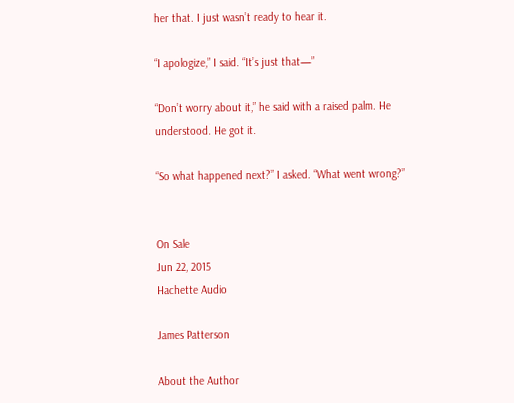her that. I just wasn’t ready to hear it.

“I apologize,” I said. “It’s just that—”

“Don’t worry about it,” he said with a raised palm. He understood. He got it.

“So what happened next?” I asked. “What went wrong?”


On Sale
Jun 22, 2015
Hachette Audio

James Patterson

About the Author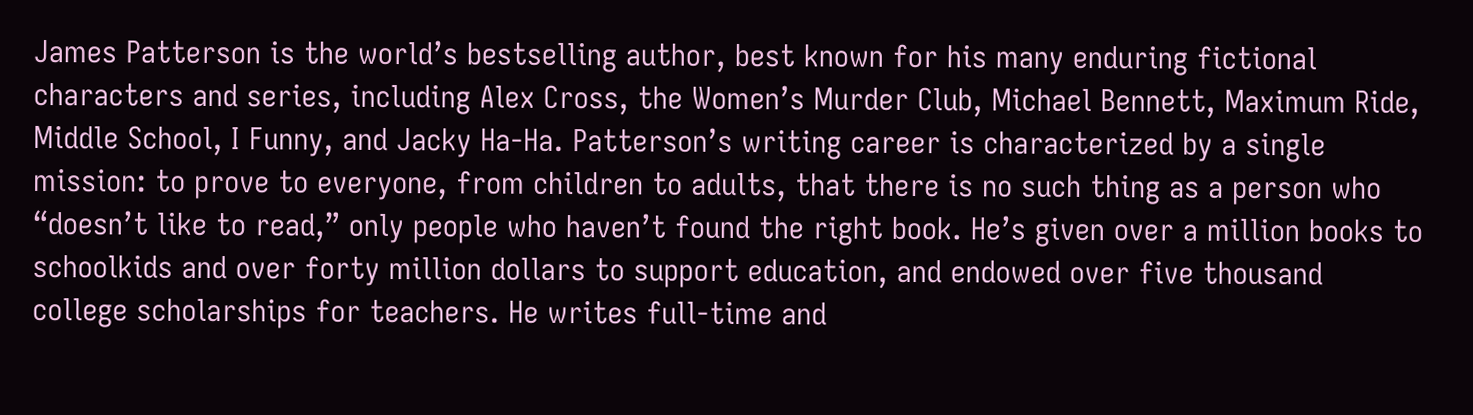James Patterson is the world’s bestselling author, best known for his many enduring fictional characters and series, including Alex Cross, the Women’s Murder Club, Michael Bennett, Maximum Ride, Middle School, I Funny, and Jacky Ha-Ha. Patterson’s writing career is characterized by a single mission: to prove to everyone, from children to adults, that there is no such thing as a person who “doesn’t like to read,” only people who haven’t found the right book. He’s given over a million books to schoolkids and over forty million dollars to support education, and endowed over five thousand college scholarships for teachers. He writes full-time and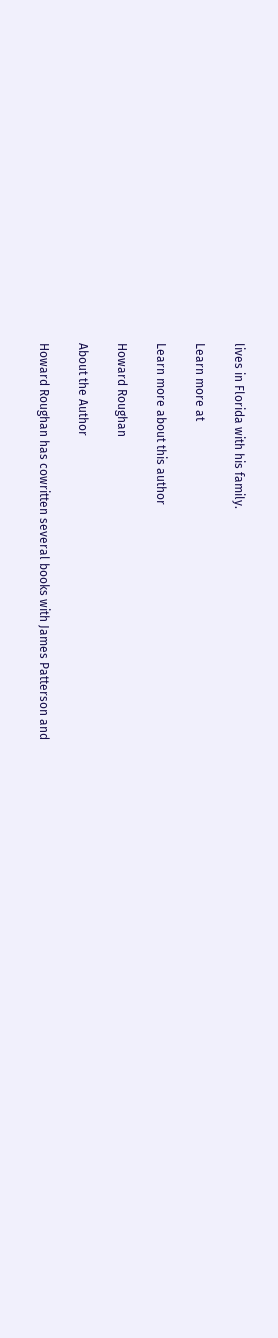lives in Florida with his family.

Learn more at

Learn more about this author

Howard Roughan

About the Author

Howard Roughan has cowritten several books with James Patterson and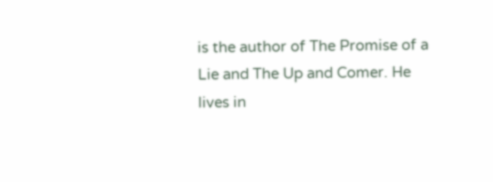is the author of The Promise of a Lie and The Up and Comer. He lives in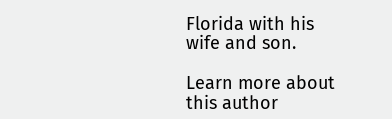Florida with his wife and son.

Learn more about this author